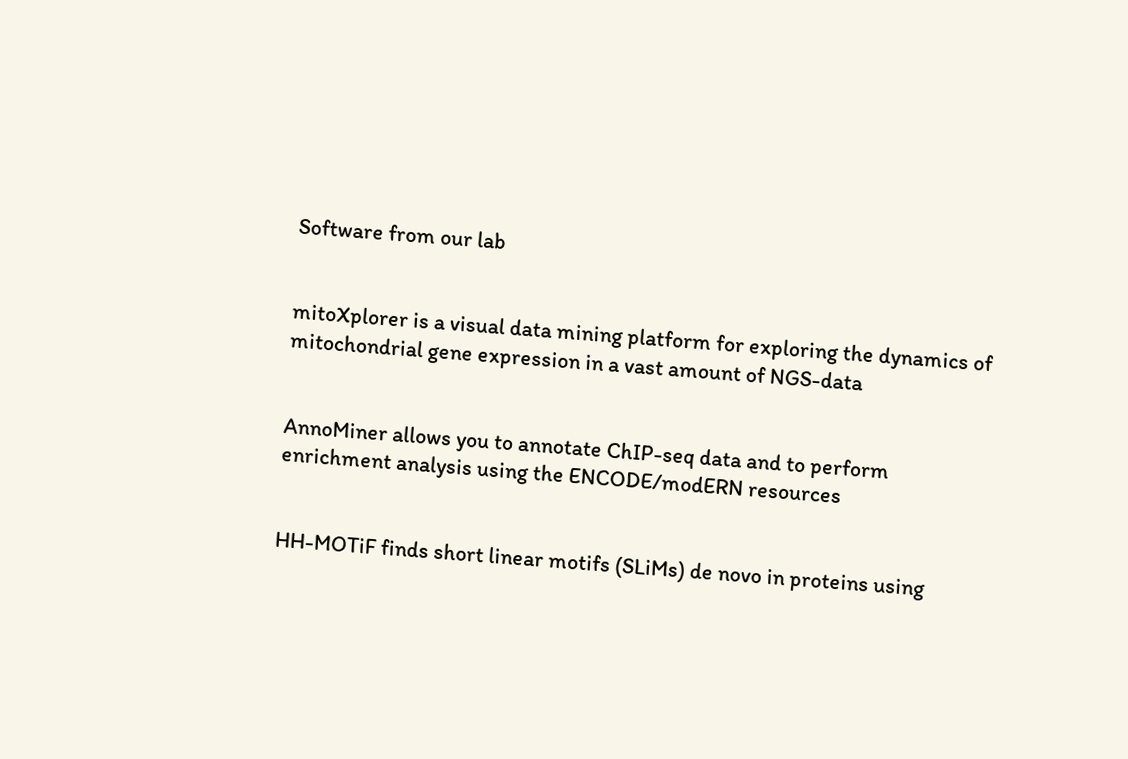Software from our lab


mitoXplorer is a visual data mining platform for exploring the dynamics of mitochondrial gene expression in a vast amount of NGS-data


AnnoMiner allows you to annotate ChIP-seq data and to perform enrichment analysis using the ENCODE/modERN resources


HH-MOTiF finds short linear motifs (SLiMs) de novo in proteins using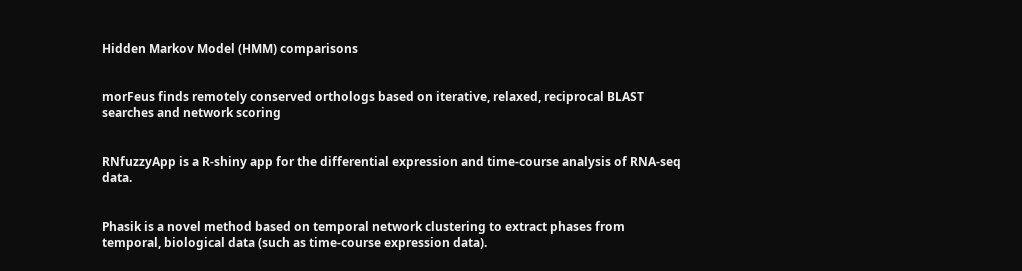Hidden Markov Model (HMM) comparisons


morFeus finds remotely conserved orthologs based on iterative, relaxed, reciprocal BLAST searches and network scoring


RNfuzzyApp is a R-shiny app for the differential expression and time-course analysis of RNA-seq data.


Phasik is a novel method based on temporal network clustering to extract phases from temporal, biological data (such as time-course expression data).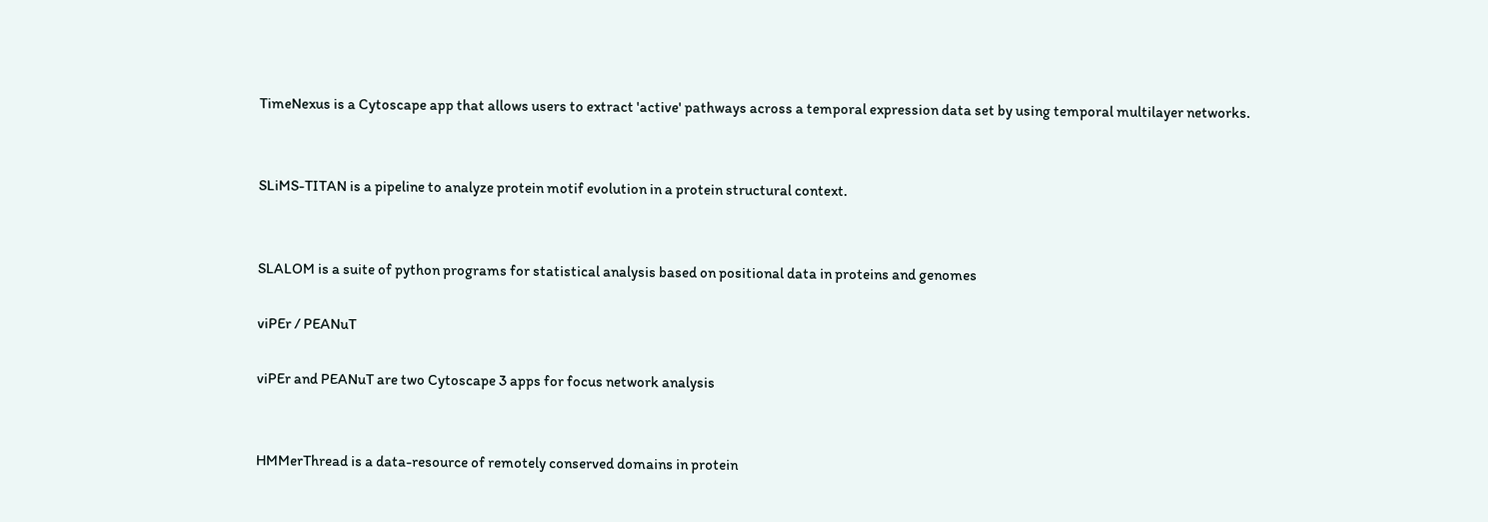TimeNexus is a Cytoscape app that allows users to extract 'active' pathways across a temporal expression data set by using temporal multilayer networks.


SLiMS-TITAN is a pipeline to analyze protein motif evolution in a protein structural context.


SLALOM is a suite of python programs for statistical analysis based on positional data in proteins and genomes

viPEr / PEANuT

viPEr and PEANuT are two Cytoscape 3 apps for focus network analysis


HMMerThread is a data-resource of remotely conserved domains in protein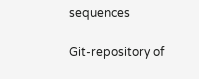sequences

Git-repository of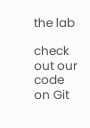the lab

check out our code on Git